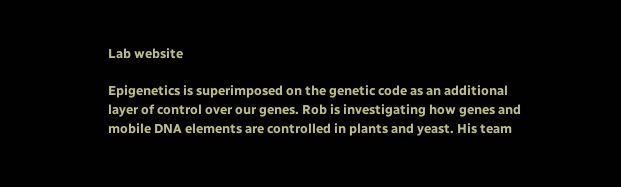Lab website

Epigenetics is superimposed on the genetic code as an additional layer of control over our genes. Rob is investigating how genes and mobile DNA elements are controlled in plants and yeast. His team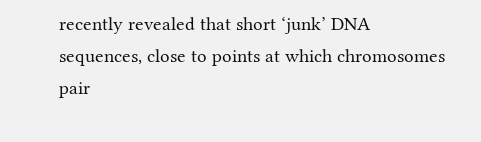recently revealed that short ‘junk’ DNA sequences, close to points at which chromosomes pair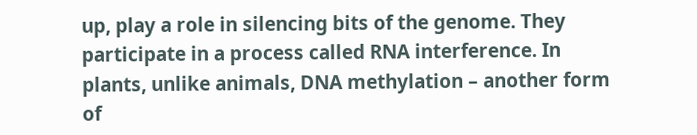up, play a role in silencing bits of the genome. They participate in a process called RNA interference. In plants, unlike animals, DNA methylation – another form of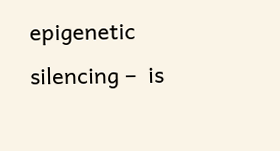epigenetic silencing –  is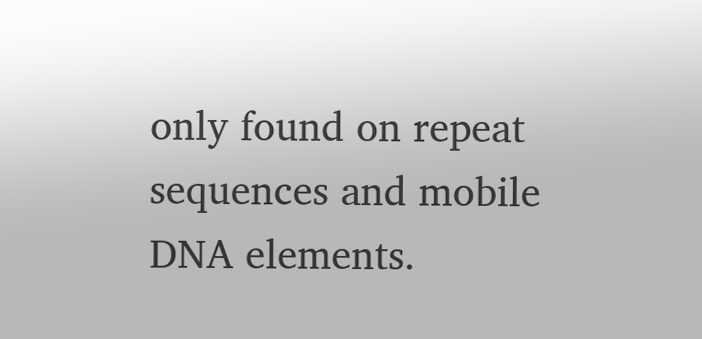only found on repeat sequences and mobile DNA elements.